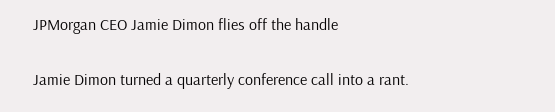JPMorgan CEO Jamie Dimon flies off the handle

Jamie Dimon turned a quarterly conference call into a rant.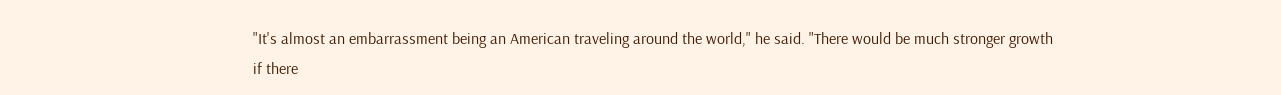"It's almost an embarrassment being an American traveling around the world," he said. "There would be much stronger growth if there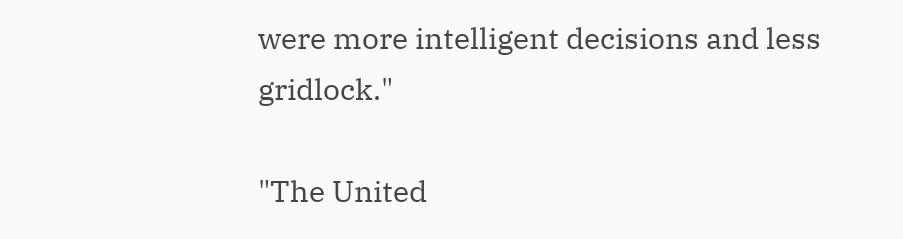were more intelligent decisions and less gridlock."

"The United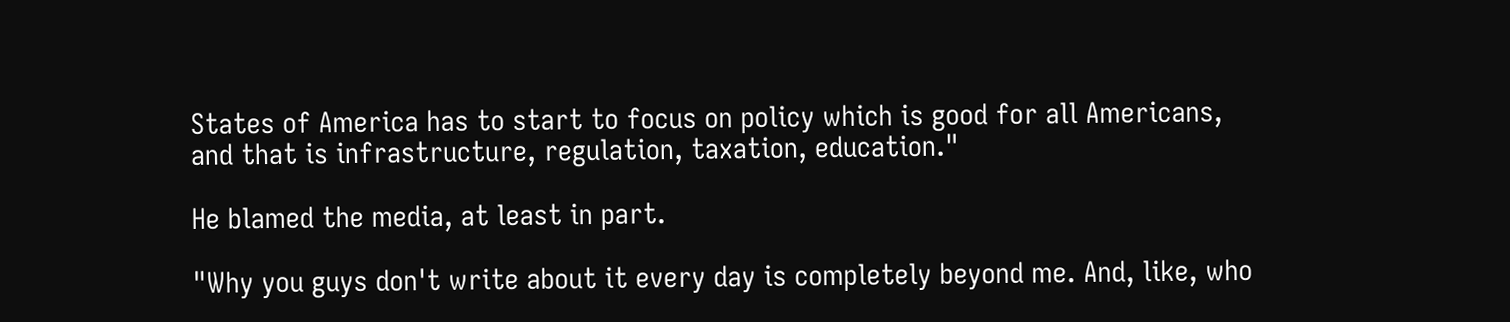States of America has to start to focus on policy which is good for all Americans, and that is infrastructure, regulation, taxation, education."

He blamed the media, at least in part.

"Why you guys don't write about it every day is completely beyond me. And, like, who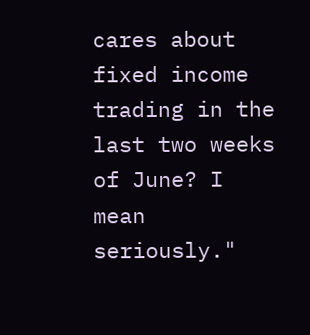cares about fixed income trading in the last two weeks of June? I mean seriously."